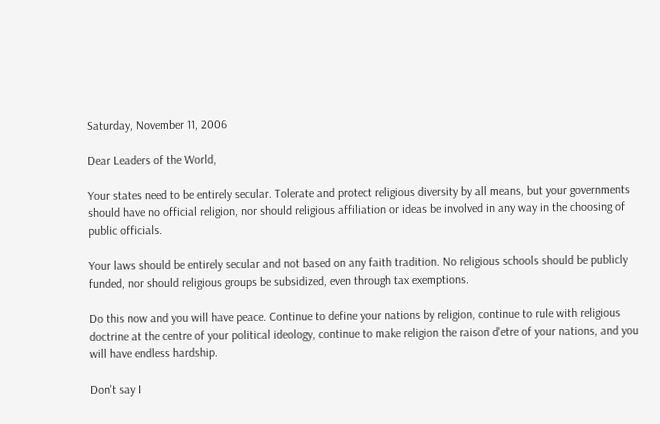Saturday, November 11, 2006

Dear Leaders of the World,

Your states need to be entirely secular. Tolerate and protect religious diversity by all means, but your governments should have no official religion, nor should religious affiliation or ideas be involved in any way in the choosing of public officials.

Your laws should be entirely secular and not based on any faith tradition. No religious schools should be publicly funded, nor should religious groups be subsidized, even through tax exemptions.

Do this now and you will have peace. Continue to define your nations by religion, continue to rule with religious doctrine at the centre of your political ideology, continue to make religion the raison d'etre of your nations, and you will have endless hardship.

Don't say I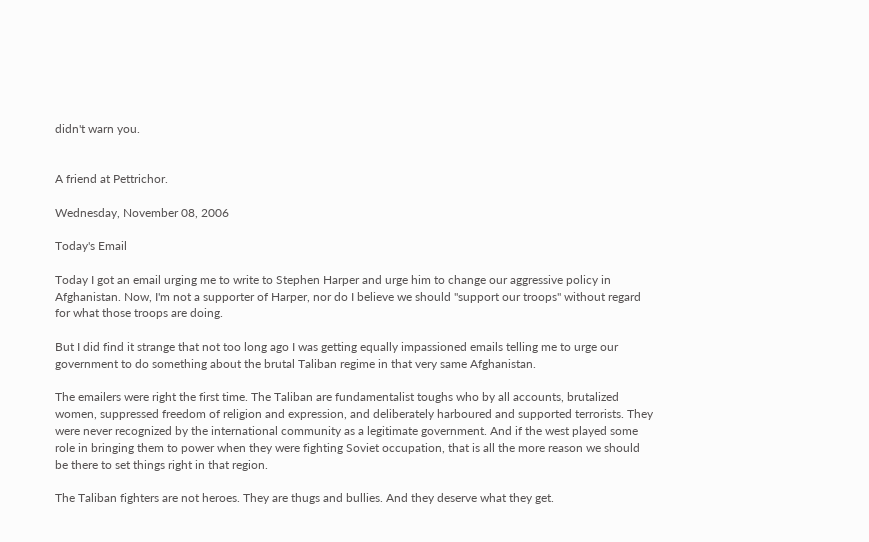didn't warn you.


A friend at Pettrichor.

Wednesday, November 08, 2006

Today's Email

Today I got an email urging me to write to Stephen Harper and urge him to change our aggressive policy in Afghanistan. Now, I'm not a supporter of Harper, nor do I believe we should "support our troops" without regard for what those troops are doing.

But I did find it strange that not too long ago I was getting equally impassioned emails telling me to urge our government to do something about the brutal Taliban regime in that very same Afghanistan.

The emailers were right the first time. The Taliban are fundamentalist toughs who by all accounts, brutalized women, suppressed freedom of religion and expression, and deliberately harboured and supported terrorists. They were never recognized by the international community as a legitimate government. And if the west played some role in bringing them to power when they were fighting Soviet occupation, that is all the more reason we should be there to set things right in that region.

The Taliban fighters are not heroes. They are thugs and bullies. And they deserve what they get.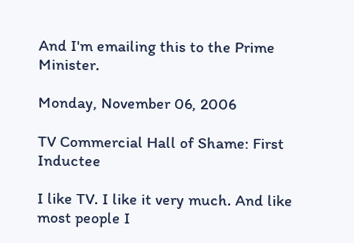And I'm emailing this to the Prime Minister.

Monday, November 06, 2006

TV Commercial Hall of Shame: First Inductee

I like TV. I like it very much. And like most people I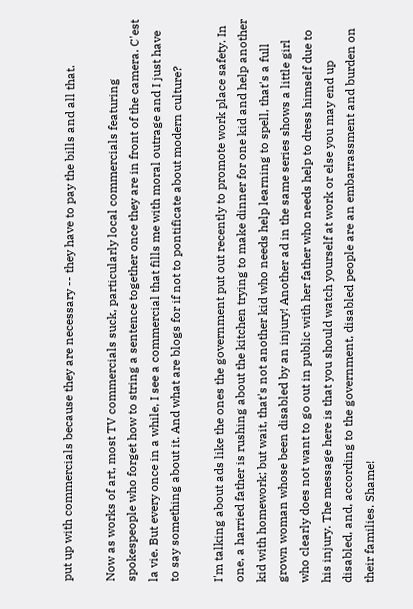put up with commercials because they are necessary -- they have to pay the bills and all that.

Now as works of art, most TV commercials suck, particularly local commercials featuring spokespeople who forget how to string a sentence together once they are in front of the camera. C'est la vie. But every once in a while, I see a commercial that fills me with moral outrage and I just have to say something about it. And what are blogs for if not to pontificate about modern culture?

I'm talking about ads like the ones the government put out recently to promote work place safety. In one, a harried father is rushing about the kitchen trying to make dinner for one kid and help another kid with homework; but wait, that's not another kid who needs help learning to spell, that's a full grown woman whose been disabled by an injury! Another ad in the same series shows a little girl who clearly does not want to go out in public with her father who needs help to dress himself due to his injury. The message here is that you should watch yourself at work or else you may end up disabled, and, according to the government, disabled people are an embarrassment and burden on their families. Shame!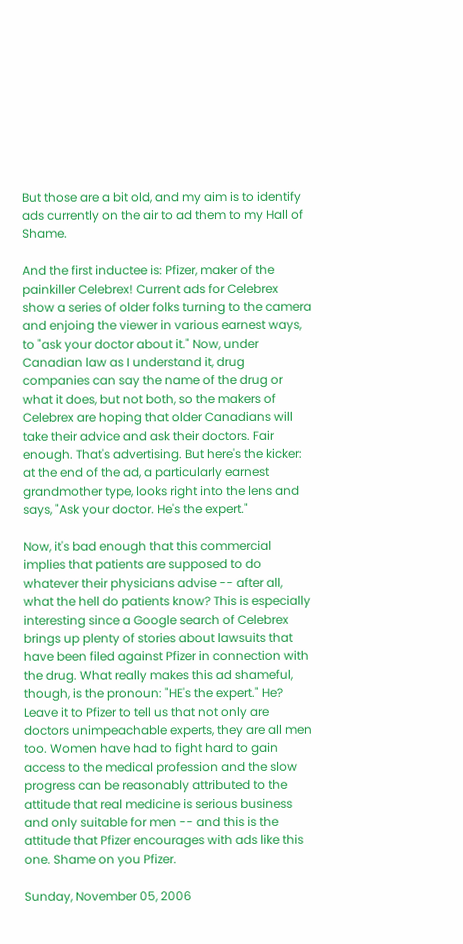But those are a bit old, and my aim is to identify ads currently on the air to ad them to my Hall of Shame.

And the first inductee is: Pfizer, maker of the painkiller Celebrex! Current ads for Celebrex show a series of older folks turning to the camera and enjoing the viewer in various earnest ways, to "ask your doctor about it." Now, under Canadian law as I understand it, drug companies can say the name of the drug or what it does, but not both, so the makers of Celebrex are hoping that older Canadians will take their advice and ask their doctors. Fair enough. That's advertising. But here's the kicker: at the end of the ad, a particularly earnest grandmother type, looks right into the lens and says, "Ask your doctor. He's the expert."

Now, it's bad enough that this commercial implies that patients are supposed to do whatever their physicians advise -- after all, what the hell do patients know? This is especially interesting since a Google search of Celebrex brings up plenty of stories about lawsuits that have been filed against Pfizer in connection with the drug. What really makes this ad shameful, though, is the pronoun: "HE's the expert." He? Leave it to Pfizer to tell us that not only are doctors unimpeachable experts, they are all men too. Women have had to fight hard to gain access to the medical profession and the slow progress can be reasonably attributed to the attitude that real medicine is serious business and only suitable for men -- and this is the attitude that Pfizer encourages with ads like this one. Shame on you Pfizer.

Sunday, November 05, 2006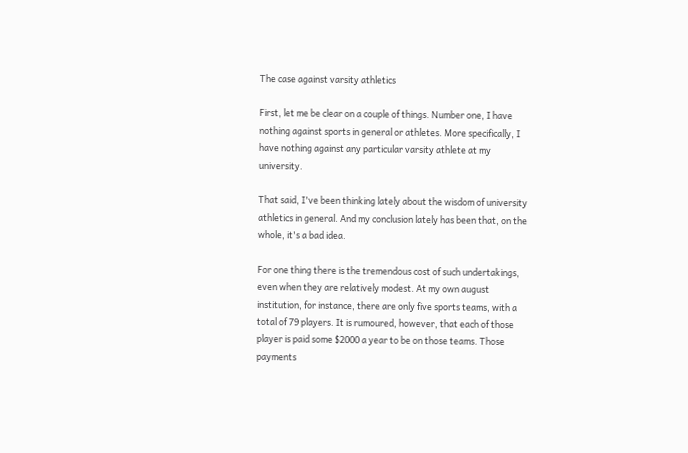The case against varsity athletics

First, let me be clear on a couple of things. Number one, I have nothing against sports in general or athletes. More specifically, I have nothing against any particular varsity athlete at my university.

That said, I've been thinking lately about the wisdom of university athletics in general. And my conclusion lately has been that, on the whole, it's a bad idea.

For one thing there is the tremendous cost of such undertakings, even when they are relatively modest. At my own august institution, for instance, there are only five sports teams, with a total of 79 players. It is rumoured, however, that each of those player is paid some $2000 a year to be on those teams. Those payments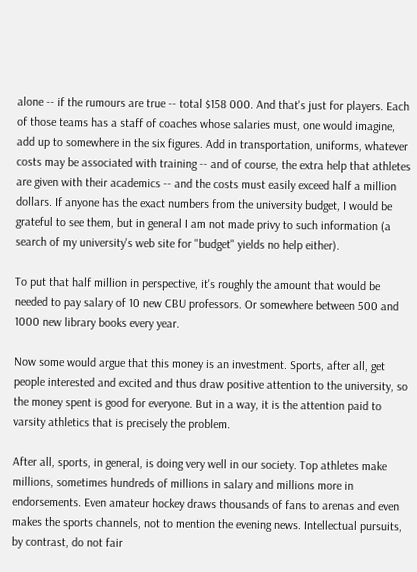alone -- if the rumours are true -- total $158 000. And that's just for players. Each of those teams has a staff of coaches whose salaries must, one would imagine, add up to somewhere in the six figures. Add in transportation, uniforms, whatever costs may be associated with training -- and of course, the extra help that athletes are given with their academics -- and the costs must easily exceed half a million dollars. If anyone has the exact numbers from the university budget, I would be grateful to see them, but in general I am not made privy to such information (a search of my university's web site for "budget" yields no help either).

To put that half million in perspective, it's roughly the amount that would be needed to pay salary of 10 new CBU professors. Or somewhere between 500 and 1000 new library books every year.

Now some would argue that this money is an investment. Sports, after all, get people interested and excited and thus draw positive attention to the university, so the money spent is good for everyone. But in a way, it is the attention paid to varsity athletics that is precisely the problem.

After all, sports, in general, is doing very well in our society. Top athletes make millions, sometimes hundreds of millions in salary and millions more in endorsements. Even amateur hockey draws thousands of fans to arenas and even makes the sports channels, not to mention the evening news. Intellectual pursuits, by contrast, do not fair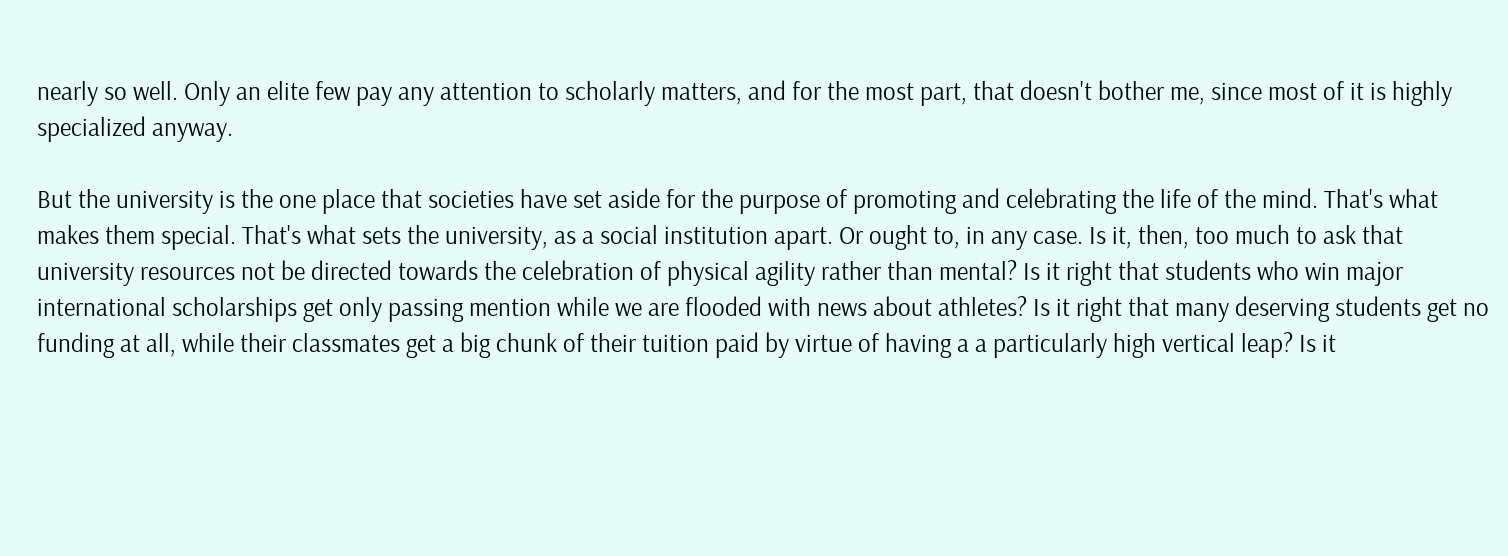nearly so well. Only an elite few pay any attention to scholarly matters, and for the most part, that doesn't bother me, since most of it is highly specialized anyway.

But the university is the one place that societies have set aside for the purpose of promoting and celebrating the life of the mind. That's what makes them special. That's what sets the university, as a social institution apart. Or ought to, in any case. Is it, then, too much to ask that university resources not be directed towards the celebration of physical agility rather than mental? Is it right that students who win major international scholarships get only passing mention while we are flooded with news about athletes? Is it right that many deserving students get no funding at all, while their classmates get a big chunk of their tuition paid by virtue of having a a particularly high vertical leap? Is it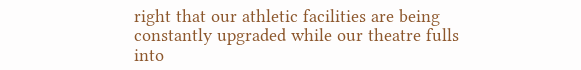right that our athletic facilities are being constantly upgraded while our theatre fulls into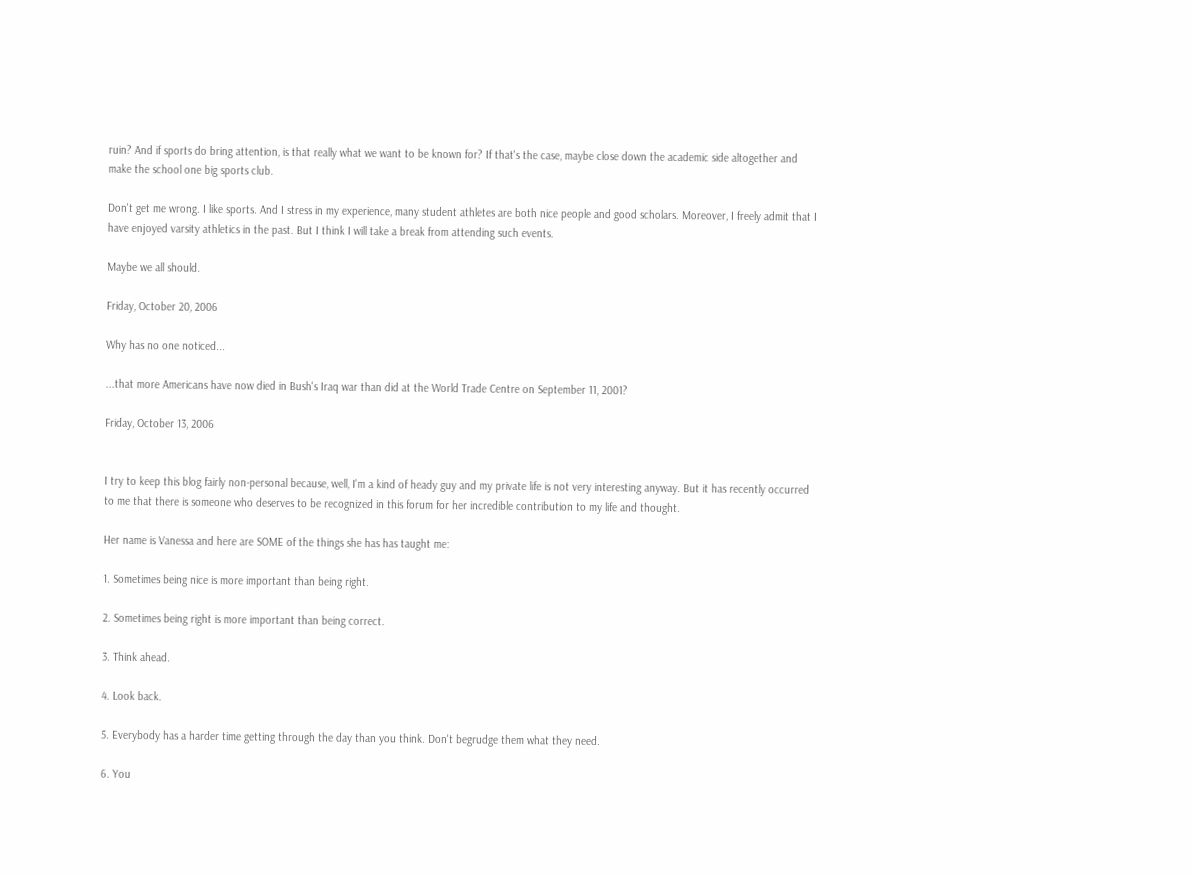ruin? And if sports do bring attention, is that really what we want to be known for? If that's the case, maybe close down the academic side altogether and make the school one big sports club.

Don't get me wrong. I like sports. And I stress in my experience, many student athletes are both nice people and good scholars. Moreover, I freely admit that I have enjoyed varsity athletics in the past. But I think I will take a break from attending such events.

Maybe we all should.

Friday, October 20, 2006

Why has no one noticed...

...that more Americans have now died in Bush's Iraq war than did at the World Trade Centre on September 11, 2001?

Friday, October 13, 2006


I try to keep this blog fairly non-personal because, well, I'm a kind of heady guy and my private life is not very interesting anyway. But it has recently occurred to me that there is someone who deserves to be recognized in this forum for her incredible contribution to my life and thought.

Her name is Vanessa and here are SOME of the things she has has taught me:

1. Sometimes being nice is more important than being right.

2. Sometimes being right is more important than being correct.

3. Think ahead.

4. Look back.

5. Everybody has a harder time getting through the day than you think. Don't begrudge them what they need.

6. You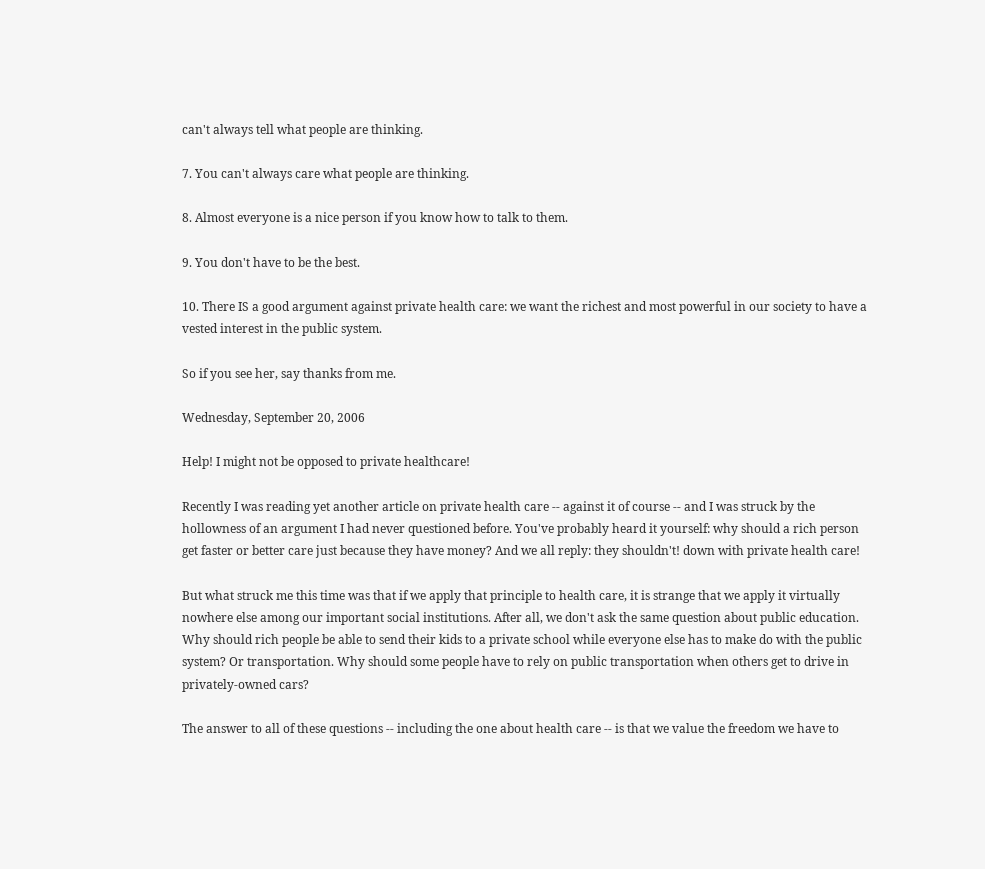can't always tell what people are thinking.

7. You can't always care what people are thinking.

8. Almost everyone is a nice person if you know how to talk to them.

9. You don't have to be the best.

10. There IS a good argument against private health care: we want the richest and most powerful in our society to have a vested interest in the public system.

So if you see her, say thanks from me.

Wednesday, September 20, 2006

Help! I might not be opposed to private healthcare!

Recently I was reading yet another article on private health care -- against it of course -- and I was struck by the hollowness of an argument I had never questioned before. You've probably heard it yourself: why should a rich person get faster or better care just because they have money? And we all reply: they shouldn't! down with private health care!

But what struck me this time was that if we apply that principle to health care, it is strange that we apply it virtually nowhere else among our important social institutions. After all, we don't ask the same question about public education. Why should rich people be able to send their kids to a private school while everyone else has to make do with the public system? Or transportation. Why should some people have to rely on public transportation when others get to drive in privately-owned cars?

The answer to all of these questions -- including the one about health care -- is that we value the freedom we have to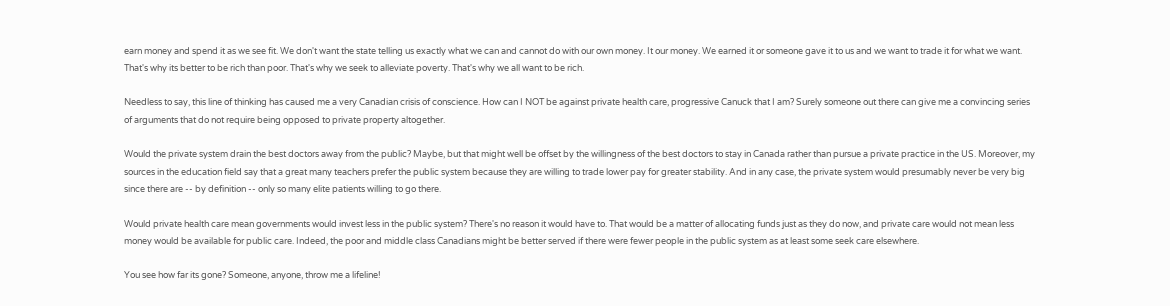earn money and spend it as we see fit. We don't want the state telling us exactly what we can and cannot do with our own money. It our money. We earned it or someone gave it to us and we want to trade it for what we want. That's why its better to be rich than poor. That's why we seek to alleviate poverty. That's why we all want to be rich.

Needless to say, this line of thinking has caused me a very Canadian crisis of conscience. How can I NOT be against private health care, progressive Canuck that I am? Surely someone out there can give me a convincing series of arguments that do not require being opposed to private property altogether.

Would the private system drain the best doctors away from the public? Maybe, but that might well be offset by the willingness of the best doctors to stay in Canada rather than pursue a private practice in the US. Moreover, my sources in the education field say that a great many teachers prefer the public system because they are willing to trade lower pay for greater stability. And in any case, the private system would presumably never be very big since there are -- by definition -- only so many elite patients willing to go there.

Would private health care mean governments would invest less in the public system? There's no reason it would have to. That would be a matter of allocating funds just as they do now, and private care would not mean less money would be available for public care. Indeed, the poor and middle class Canadians might be better served if there were fewer people in the public system as at least some seek care elsewhere.

You see how far its gone? Someone, anyone, throw me a lifeline!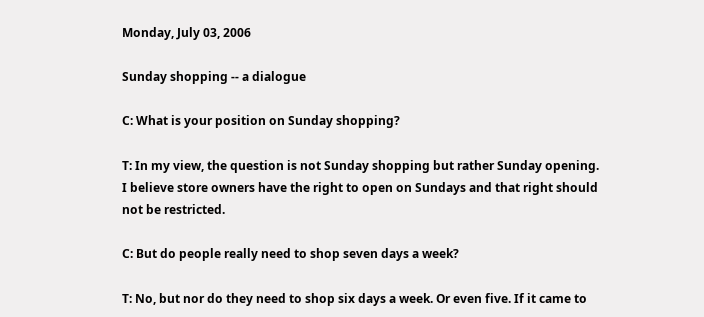Monday, July 03, 2006

Sunday shopping -- a dialogue

C: What is your position on Sunday shopping?

T: In my view, the question is not Sunday shopping but rather Sunday opening. I believe store owners have the right to open on Sundays and that right should not be restricted.

C: But do people really need to shop seven days a week?

T: No, but nor do they need to shop six days a week. Or even five. If it came to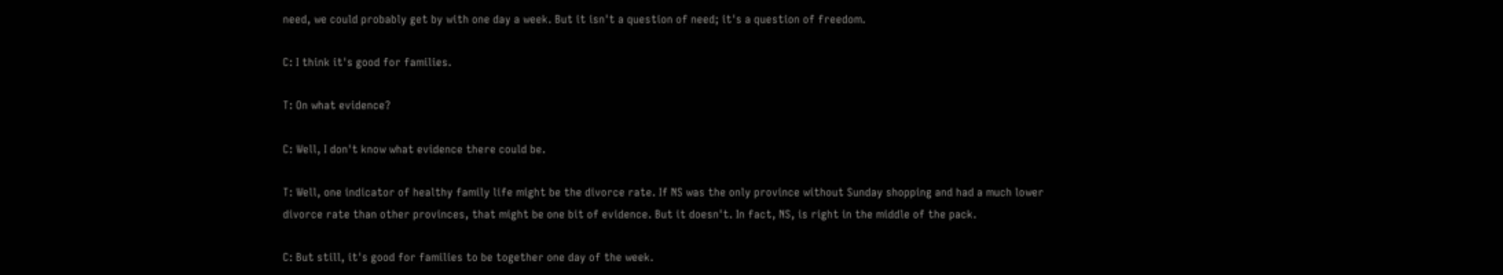need, we could probably get by with one day a week. But it isn't a question of need; it's a question of freedom.

C: I think it's good for families.

T: On what evidence?

C: Well, I don't know what evidence there could be.

T: Well, one indicator of healthy family life might be the divorce rate. If NS was the only province without Sunday shopping and had a much lower divorce rate than other provinces, that might be one bit of evidence. But it doesn't. In fact, NS, is right in the middle of the pack.

C: But still, it's good for families to be together one day of the week.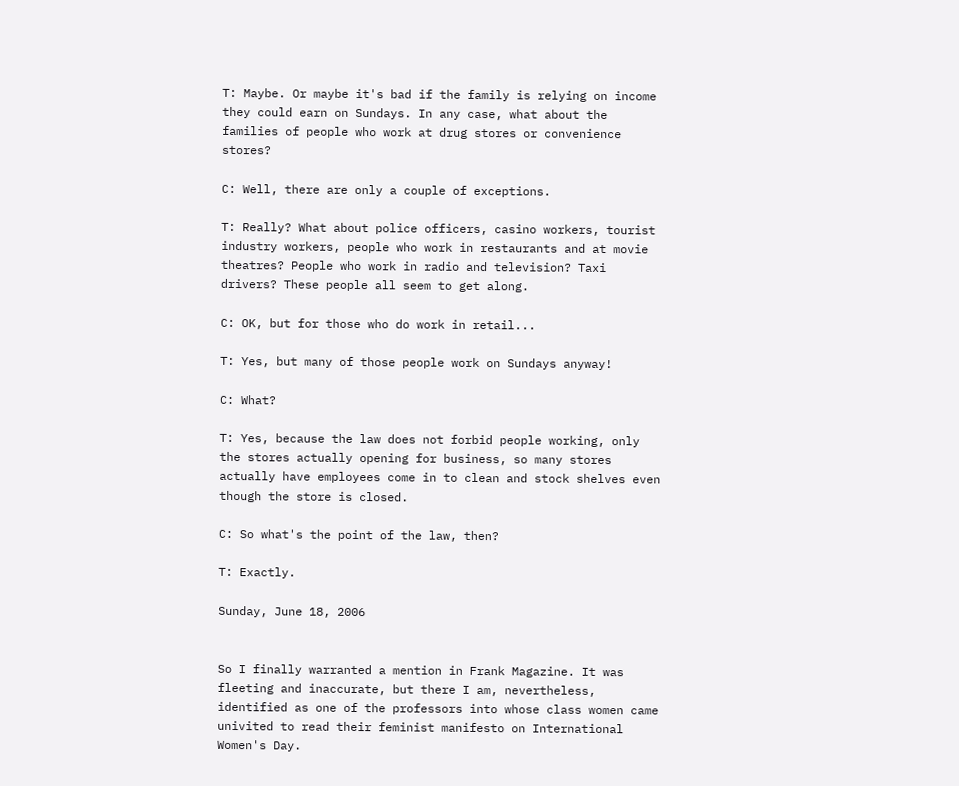T: Maybe. Or maybe it's bad if the family is relying on income they could earn on Sundays. In any case, what about the families of people who work at drug stores or convenience stores?

C: Well, there are only a couple of exceptions.

T: Really? What about police officers, casino workers, tourist industry workers, people who work in restaurants and at movie theatres? People who work in radio and television? Taxi drivers? These people all seem to get along.

C: OK, but for those who do work in retail...

T: Yes, but many of those people work on Sundays anyway!

C: What?

T: Yes, because the law does not forbid people working, only the stores actually opening for business, so many stores actually have employees come in to clean and stock shelves even though the store is closed.

C: So what's the point of the law, then?

T: Exactly.

Sunday, June 18, 2006


So I finally warranted a mention in Frank Magazine. It was fleeting and inaccurate, but there I am, nevertheless, identified as one of the professors into whose class women came univited to read their feminist manifesto on International Women's Day.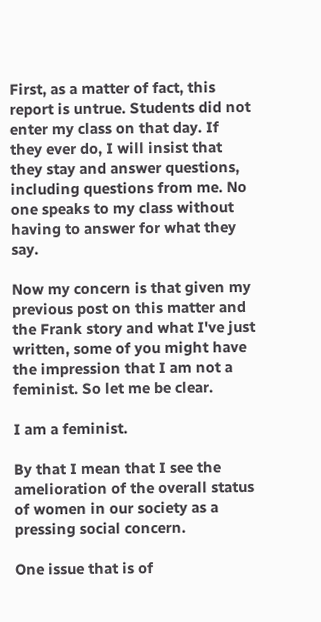First, as a matter of fact, this report is untrue. Students did not enter my class on that day. If they ever do, I will insist that they stay and answer questions, including questions from me. No one speaks to my class without having to answer for what they say.

Now my concern is that given my previous post on this matter and the Frank story and what I've just written, some of you might have the impression that I am not a feminist. So let me be clear.

I am a feminist.

By that I mean that I see the amelioration of the overall status of women in our society as a pressing social concern.

One issue that is of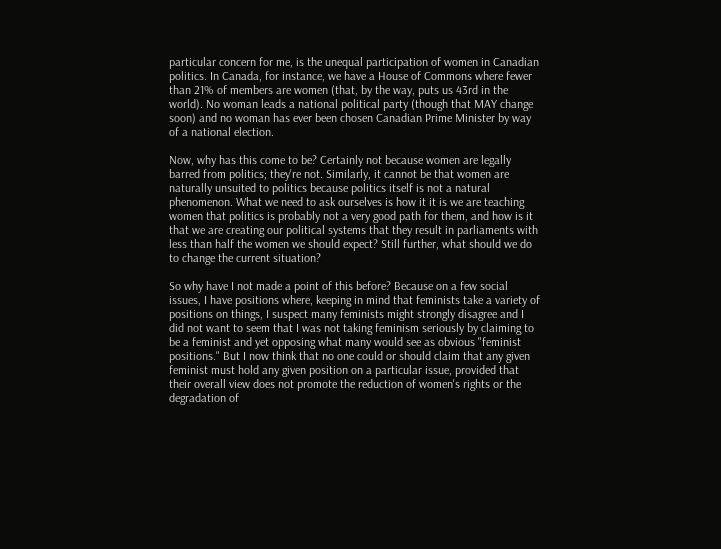particular concern for me, is the unequal participation of women in Canadian politics. In Canada, for instance, we have a House of Commons where fewer than 21% of members are women (that, by the way, puts us 43rd in the world). No woman leads a national political party (though that MAY change soon) and no woman has ever been chosen Canadian Prime Minister by way of a national election.

Now, why has this come to be? Certainly not because women are legally barred from politics; they're not. Similarly, it cannot be that women are naturally unsuited to politics because politics itself is not a natural phenomenon. What we need to ask ourselves is how it it is we are teaching women that politics is probably not a very good path for them, and how is it that we are creating our political systems that they result in parliaments with less than half the women we should expect? Still further, what should we do to change the current situation?

So why have I not made a point of this before? Because on a few social issues, I have positions where, keeping in mind that feminists take a variety of positions on things, I suspect many feminists might strongly disagree and I did not want to seem that I was not taking feminism seriously by claiming to be a feminist and yet opposing what many would see as obvious "feminist positions." But I now think that no one could or should claim that any given feminist must hold any given position on a particular issue, provided that their overall view does not promote the reduction of women's rights or the degradation of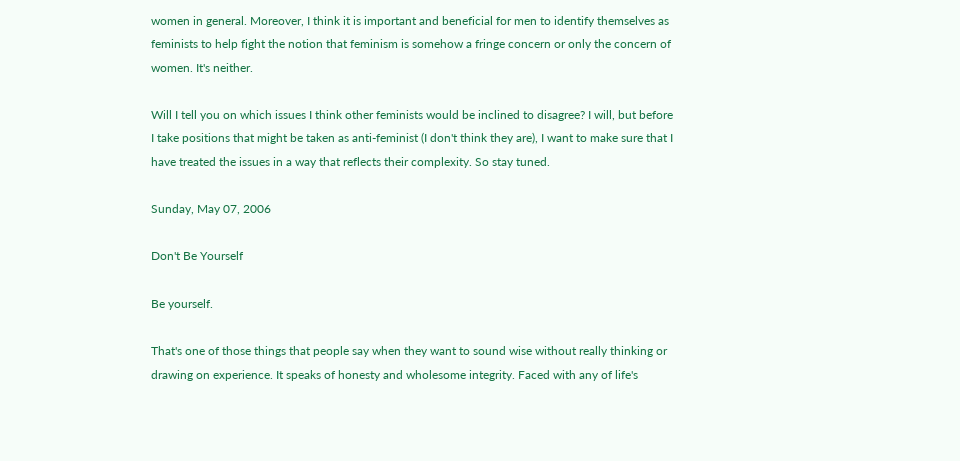women in general. Moreover, I think it is important and beneficial for men to identify themselves as feminists to help fight the notion that feminism is somehow a fringe concern or only the concern of women. It's neither.

Will I tell you on which issues I think other feminists would be inclined to disagree? I will, but before I take positions that might be taken as anti-feminist (I don't think they are), I want to make sure that I have treated the issues in a way that reflects their complexity. So stay tuned.

Sunday, May 07, 2006

Don't Be Yourself

Be yourself.

That's one of those things that people say when they want to sound wise without really thinking or drawing on experience. It speaks of honesty and wholesome integrity. Faced with any of life's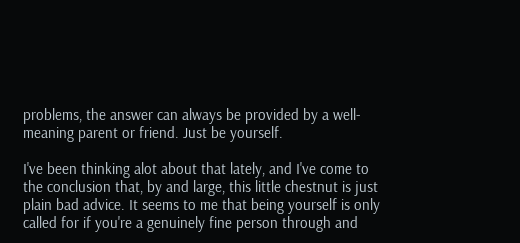problems, the answer can always be provided by a well-meaning parent or friend. Just be yourself.

I've been thinking alot about that lately, and I've come to the conclusion that, by and large, this little chestnut is just plain bad advice. It seems to me that being yourself is only called for if you're a genuinely fine person through and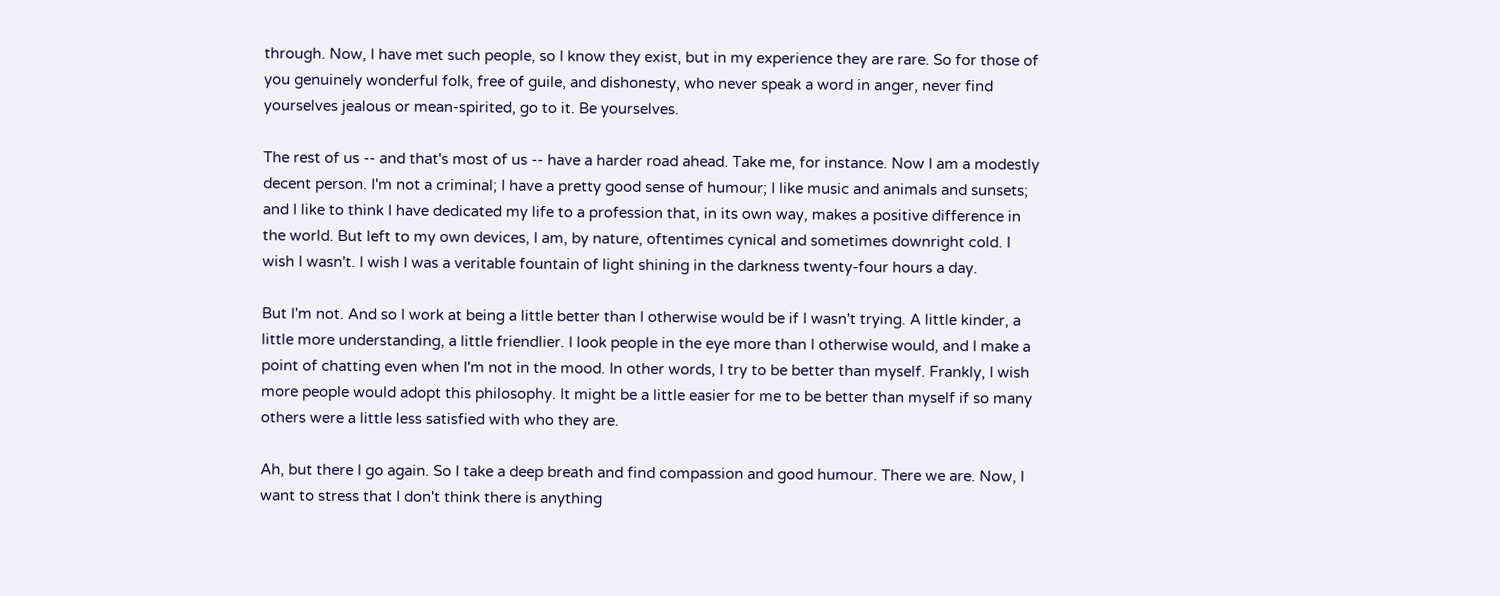through. Now, I have met such people, so I know they exist, but in my experience they are rare. So for those of you genuinely wonderful folk, free of guile, and dishonesty, who never speak a word in anger, never find yourselves jealous or mean-spirited, go to it. Be yourselves.

The rest of us -- and that's most of us -- have a harder road ahead. Take me, for instance. Now I am a modestly decent person. I'm not a criminal; I have a pretty good sense of humour; I like music and animals and sunsets; and I like to think I have dedicated my life to a profession that, in its own way, makes a positive difference in the world. But left to my own devices, I am, by nature, oftentimes cynical and sometimes downright cold. I wish I wasn't. I wish I was a veritable fountain of light shining in the darkness twenty-four hours a day.

But I'm not. And so I work at being a little better than I otherwise would be if I wasn't trying. A little kinder, a little more understanding, a little friendlier. I look people in the eye more than I otherwise would, and I make a point of chatting even when I'm not in the mood. In other words, I try to be better than myself. Frankly, I wish more people would adopt this philosophy. It might be a little easier for me to be better than myself if so many others were a little less satisfied with who they are.

Ah, but there I go again. So I take a deep breath and find compassion and good humour. There we are. Now, I want to stress that I don't think there is anything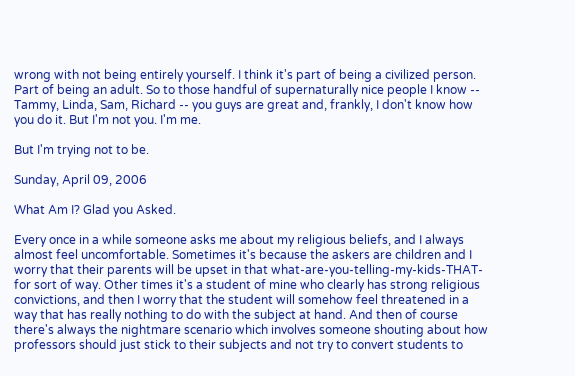wrong with not being entirely yourself. I think it's part of being a civilized person. Part of being an adult. So to those handful of supernaturally nice people I know -- Tammy, Linda, Sam, Richard -- you guys are great and, frankly, I don't know how you do it. But I'm not you. I'm me.

But I'm trying not to be.

Sunday, April 09, 2006

What Am I? Glad you Asked.

Every once in a while someone asks me about my religious beliefs, and I always almost feel uncomfortable. Sometimes it's because the askers are children and I worry that their parents will be upset in that what-are-you-telling-my-kids-THAT-for sort of way. Other times it's a student of mine who clearly has strong religious convictions, and then I worry that the student will somehow feel threatened in a way that has really nothing to do with the subject at hand. And then of course there's always the nightmare scenario which involves someone shouting about how professors should just stick to their subjects and not try to convert students to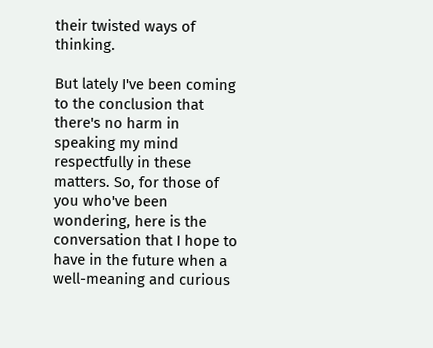their twisted ways of thinking.

But lately I've been coming to the conclusion that there's no harm in speaking my mind respectfully in these matters. So, for those of you who've been wondering, here is the conversation that I hope to have in the future when a well-meaning and curious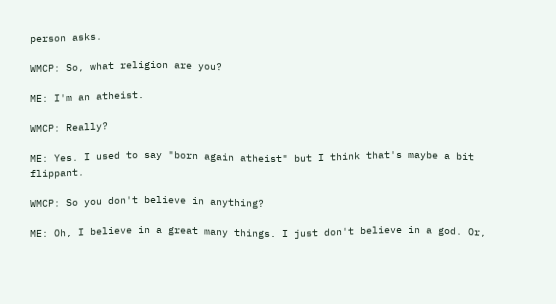person asks.

WMCP: So, what religion are you?

ME: I'm an atheist.

WMCP: Really?

ME: Yes. I used to say "born again atheist" but I think that's maybe a bit flippant.

WMCP: So you don't believe in anything?

ME: Oh, I believe in a great many things. I just don't believe in a god. Or,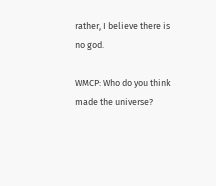rather, I believe there is no god.

WMCP: Who do you think made the universe?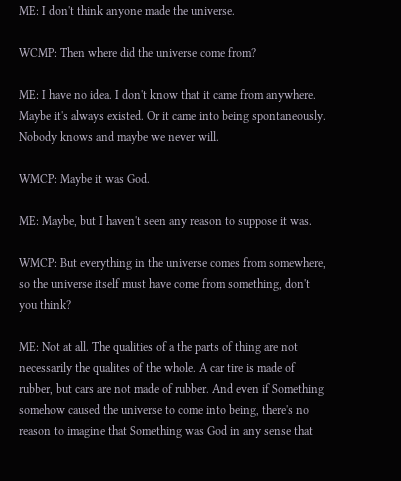ME: I don't think anyone made the universe.

WCMP: Then where did the universe come from?

ME: I have no idea. I don't know that it came from anywhere. Maybe it's always existed. Or it came into being spontaneously. Nobody knows and maybe we never will.

WMCP: Maybe it was God.

ME: Maybe, but I haven't seen any reason to suppose it was.

WMCP: But everything in the universe comes from somewhere, so the universe itself must have come from something, don't you think?

ME: Not at all. The qualities of a the parts of thing are not necessarily the qualites of the whole. A car tire is made of rubber, but cars are not made of rubber. And even if Something somehow caused the universe to come into being, there's no reason to imagine that Something was God in any sense that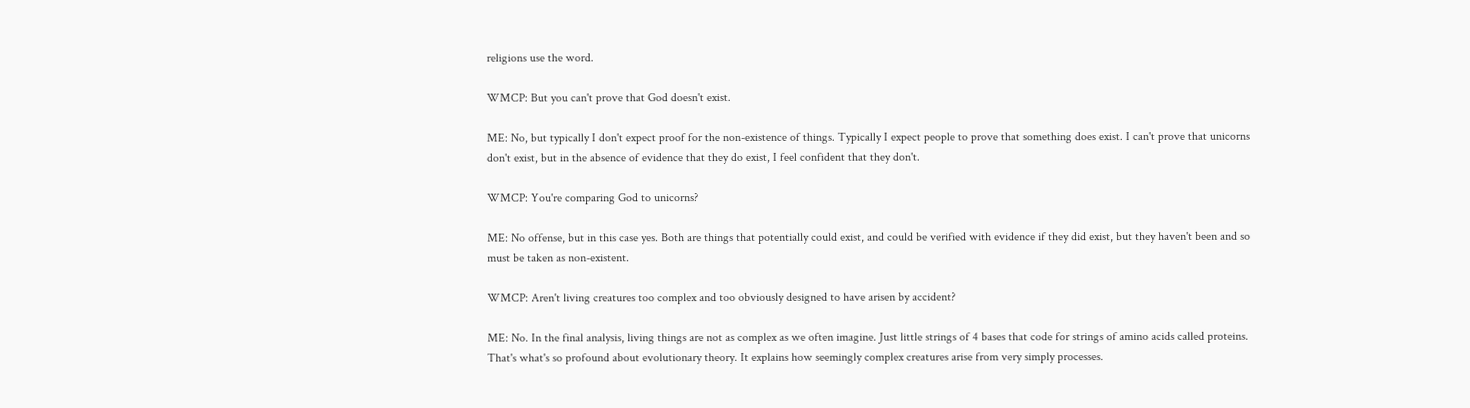religions use the word.

WMCP: But you can't prove that God doesn't exist.

ME: No, but typically I don't expect proof for the non-existence of things. Typically I expect people to prove that something does exist. I can't prove that unicorns don't exist, but in the absence of evidence that they do exist, I feel confident that they don't.

WMCP: You're comparing God to unicorns?

ME: No offense, but in this case yes. Both are things that potentially could exist, and could be verified with evidence if they did exist, but they haven't been and so must be taken as non-existent.

WMCP: Aren't living creatures too complex and too obviously designed to have arisen by accident?

ME: No. In the final analysis, living things are not as complex as we often imagine. Just little strings of 4 bases that code for strings of amino acids called proteins. That's what's so profound about evolutionary theory. It explains how seemingly complex creatures arise from very simply processes.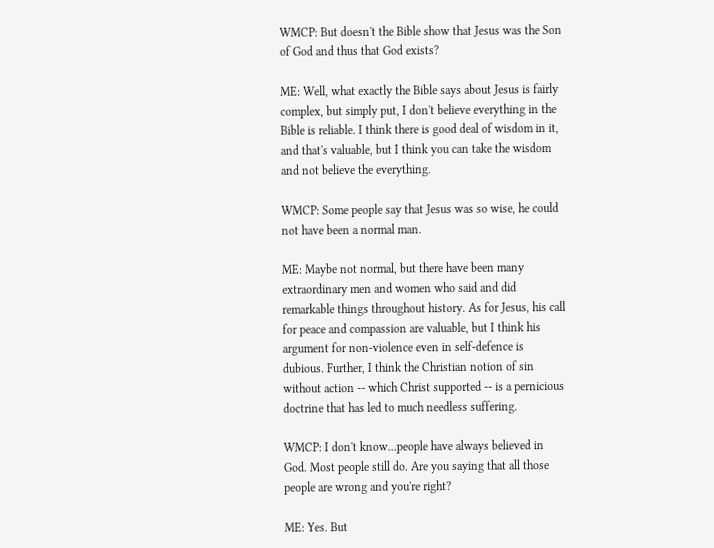WMCP: But doesn't the Bible show that Jesus was the Son of God and thus that God exists?

ME: Well, what exactly the Bible says about Jesus is fairly complex, but simply put, I don't believe everything in the Bible is reliable. I think there is good deal of wisdom in it, and that's valuable, but I think you can take the wisdom and not believe the everything.

WMCP: Some people say that Jesus was so wise, he could not have been a normal man.

ME: Maybe not normal, but there have been many extraordinary men and women who said and did remarkable things throughout history. As for Jesus, his call for peace and compassion are valuable, but I think his argument for non-violence even in self-defence is dubious. Further, I think the Christian notion of sin without action -- which Christ supported -- is a pernicious doctrine that has led to much needless suffering.

WMCP: I don't know...people have always believed in God. Most people still do. Are you saying that all those people are wrong and you're right?

ME: Yes. But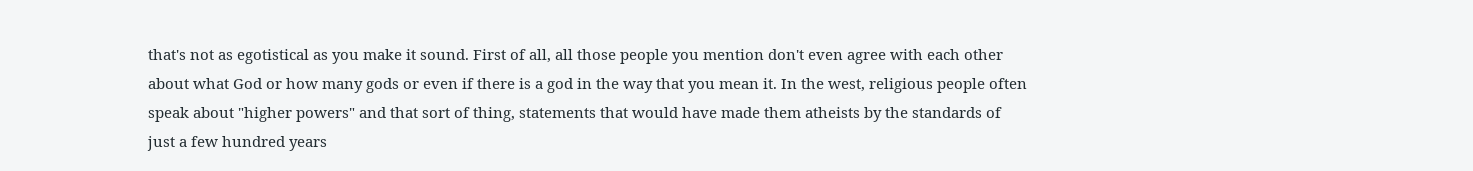that's not as egotistical as you make it sound. First of all, all those people you mention don't even agree with each other about what God or how many gods or even if there is a god in the way that you mean it. In the west, religious people often speak about "higher powers" and that sort of thing, statements that would have made them atheists by the standards of just a few hundred years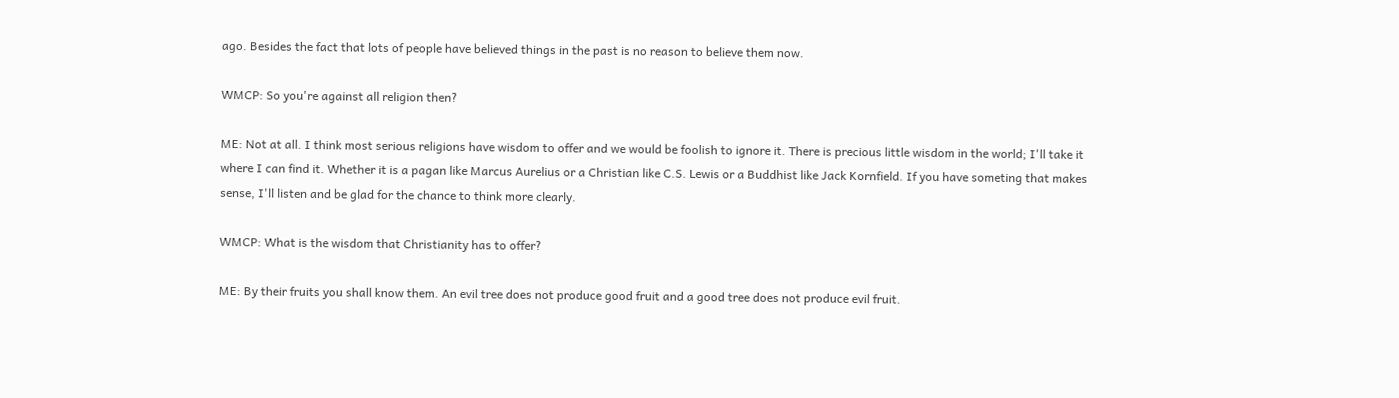ago. Besides the fact that lots of people have believed things in the past is no reason to believe them now.

WMCP: So you're against all religion then?

ME: Not at all. I think most serious religions have wisdom to offer and we would be foolish to ignore it. There is precious little wisdom in the world; I'll take it where I can find it. Whether it is a pagan like Marcus Aurelius or a Christian like C.S. Lewis or a Buddhist like Jack Kornfield. If you have someting that makes sense, I'll listen and be glad for the chance to think more clearly.

WMCP: What is the wisdom that Christianity has to offer?

ME: By their fruits you shall know them. An evil tree does not produce good fruit and a good tree does not produce evil fruit.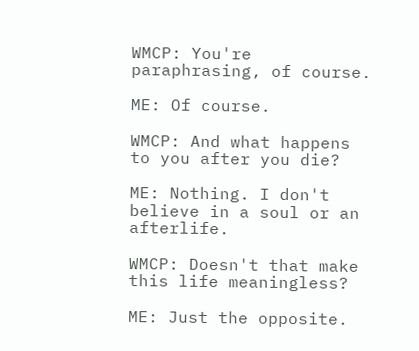WMCP: You're paraphrasing, of course.

ME: Of course.

WMCP: And what happens to you after you die?

ME: Nothing. I don't believe in a soul or an afterlife.

WMCP: Doesn't that make this life meaningless?

ME: Just the opposite.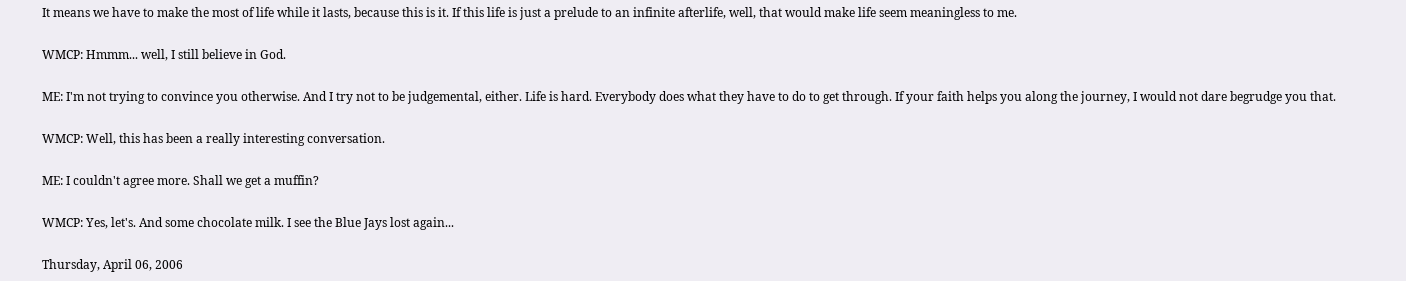It means we have to make the most of life while it lasts, because this is it. If this life is just a prelude to an infinite afterlife, well, that would make life seem meaningless to me.

WMCP: Hmmm... well, I still believe in God.

ME: I'm not trying to convince you otherwise. And I try not to be judgemental, either. Life is hard. Everybody does what they have to do to get through. If your faith helps you along the journey, I would not dare begrudge you that.

WMCP: Well, this has been a really interesting conversation.

ME: I couldn't agree more. Shall we get a muffin?

WMCP: Yes, let's. And some chocolate milk. I see the Blue Jays lost again...

Thursday, April 06, 2006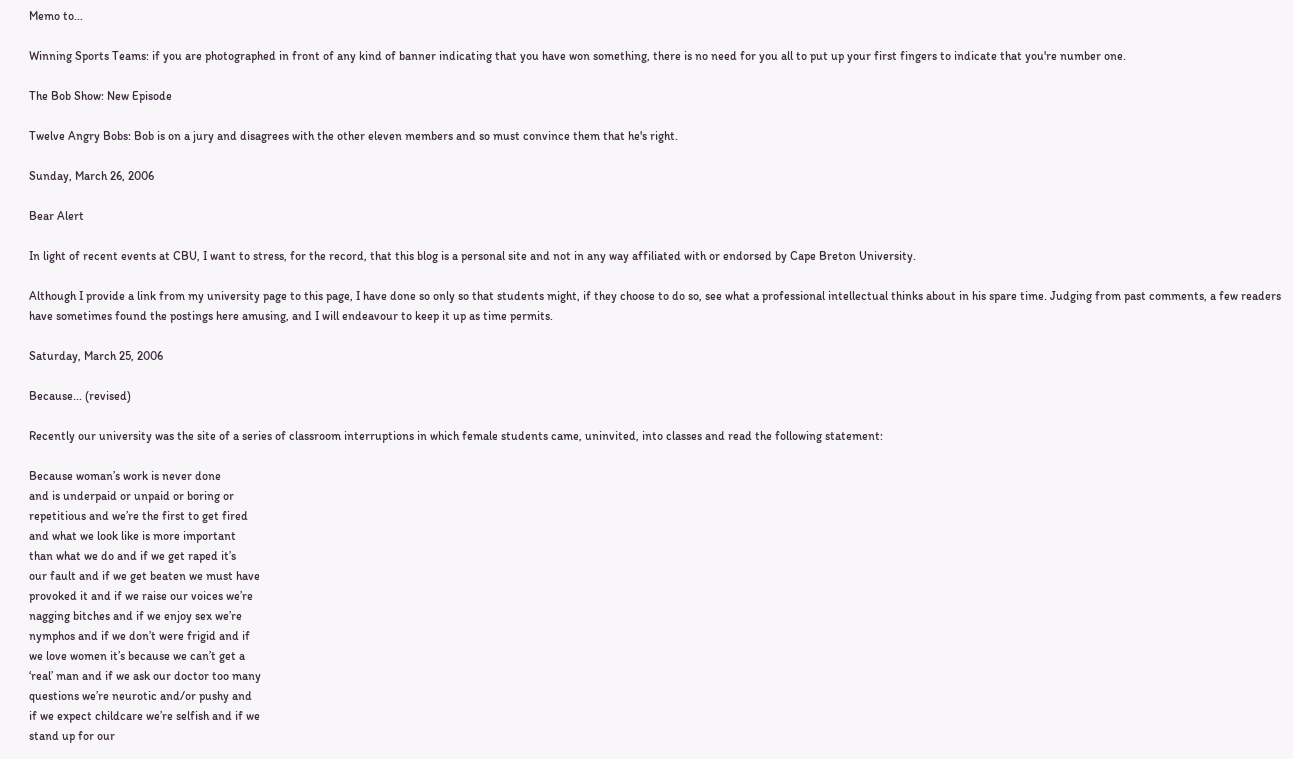Memo to...

Winning Sports Teams: if you are photographed in front of any kind of banner indicating that you have won something, there is no need for you all to put up your first fingers to indicate that you're number one.

The Bob Show: New Episode

Twelve Angry Bobs: Bob is on a jury and disagrees with the other eleven members and so must convince them that he's right.

Sunday, March 26, 2006

Bear Alert

In light of recent events at CBU, I want to stress, for the record, that this blog is a personal site and not in any way affiliated with or endorsed by Cape Breton University.

Although I provide a link from my university page to this page, I have done so only so that students might, if they choose to do so, see what a professional intellectual thinks about in his spare time. Judging from past comments, a few readers have sometimes found the postings here amusing, and I will endeavour to keep it up as time permits.

Saturday, March 25, 2006

Because... (revised)

Recently our university was the site of a series of classroom interruptions in which female students came, uninvited, into classes and read the following statement:

Because woman’s work is never done
and is underpaid or unpaid or boring or
repetitious and we’re the first to get fired
and what we look like is more important
than what we do and if we get raped it’s
our fault and if we get beaten we must have
provoked it and if we raise our voices we’re
nagging bitches and if we enjoy sex we’re
nymphos and if we don’t were frigid and if
we love women it’s because we can’t get a
‘real’ man and if we ask our doctor too many
questions we’re neurotic and/or pushy and
if we expect childcare we’re selfish and if we
stand up for our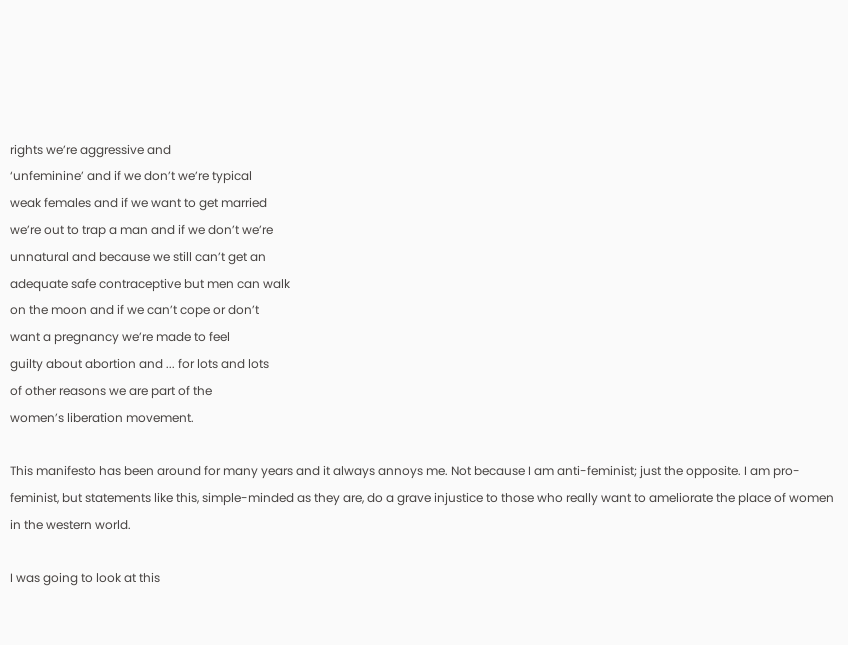rights we’re aggressive and
‘unfeminine’ and if we don’t we’re typical
weak females and if we want to get married
we’re out to trap a man and if we don’t we’re
unnatural and because we still can’t get an
adequate safe contraceptive but men can walk
on the moon and if we can’t cope or don’t
want a pregnancy we’re made to feel
guilty about abortion and ... for lots and lots
of other reasons we are part of the
women’s liberation movement.

This manifesto has been around for many years and it always annoys me. Not because I am anti-feminist; just the opposite. I am pro-feminist, but statements like this, simple-minded as they are, do a grave injustice to those who really want to ameliorate the place of women in the western world.

I was going to look at this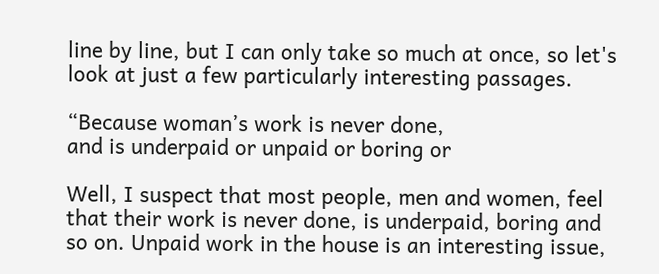line by line, but I can only take so much at once, so let's look at just a few particularly interesting passages.

“Because woman’s work is never done,
and is underpaid or unpaid or boring or

Well, I suspect that most people, men and women, feel that their work is never done, is underpaid, boring and so on. Unpaid work in the house is an interesting issue,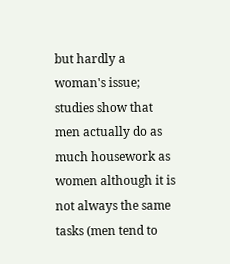but hardly a woman's issue; studies show that men actually do as much housework as women although it is not always the same tasks (men tend to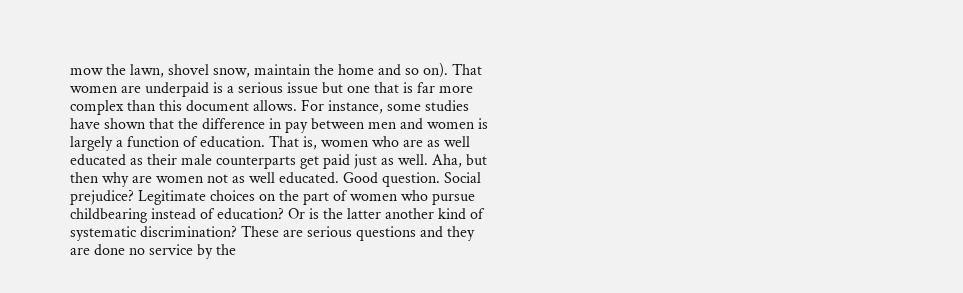mow the lawn, shovel snow, maintain the home and so on). That women are underpaid is a serious issue but one that is far more complex than this document allows. For instance, some studies have shown that the difference in pay between men and women is largely a function of education. That is, women who are as well educated as their male counterparts get paid just as well. Aha, but then why are women not as well educated. Good question. Social prejudice? Legitimate choices on the part of women who pursue childbearing instead of education? Or is the latter another kind of systematic discrimination? These are serious questions and they are done no service by the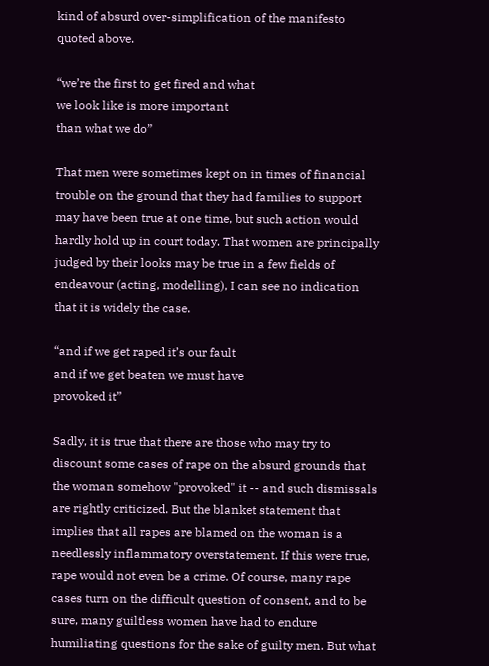kind of absurd over-simplification of the manifesto quoted above.

“we’re the first to get fired and what
we look like is more important
than what we do”

That men were sometimes kept on in times of financial trouble on the ground that they had families to support may have been true at one time, but such action would hardly hold up in court today. That women are principally judged by their looks may be true in a few fields of endeavour (acting, modelling), I can see no indication that it is widely the case.

“and if we get raped it’s our fault
and if we get beaten we must have
provoked it”

Sadly, it is true that there are those who may try to discount some cases of rape on the absurd grounds that the woman somehow "provoked" it -- and such dismissals are rightly criticized. But the blanket statement that implies that all rapes are blamed on the woman is a needlessly inflammatory overstatement. If this were true, rape would not even be a crime. Of course, many rape cases turn on the difficult question of consent, and to be sure, many guiltless women have had to endure humiliating questions for the sake of guilty men. But what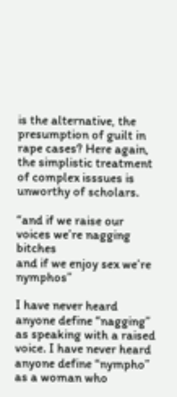is the alternative, the presumption of guilt in rape cases? Here again, the simplistic treatment of complex isssues is unworthy of scholars.

“and if we raise our voices we’re nagging bitches
and if we enjoy sex we’re nymphos”

I have never heard anyone define “nagging” as speaking with a raised voice. I have never heard anyone define “nympho” as a woman who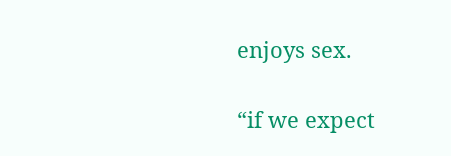enjoys sex.

“if we expect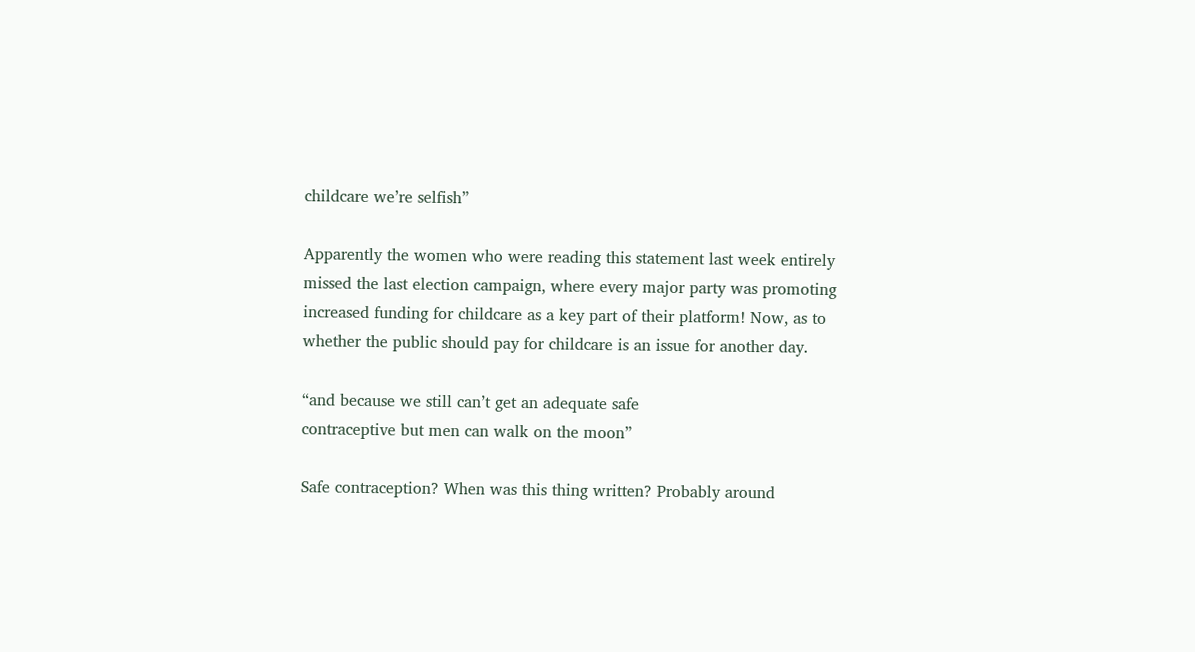childcare we’re selfish”

Apparently the women who were reading this statement last week entirely missed the last election campaign, where every major party was promoting increased funding for childcare as a key part of their platform! Now, as to whether the public should pay for childcare is an issue for another day.

“and because we still can’t get an adequate safe
contraceptive but men can walk on the moon”

Safe contraception? When was this thing written? Probably around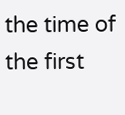the time of the first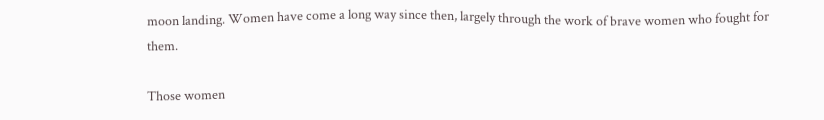moon landing. Women have come a long way since then, largely through the work of brave women who fought for them.

Those women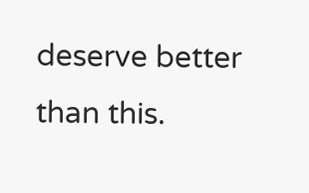deserve better than this.